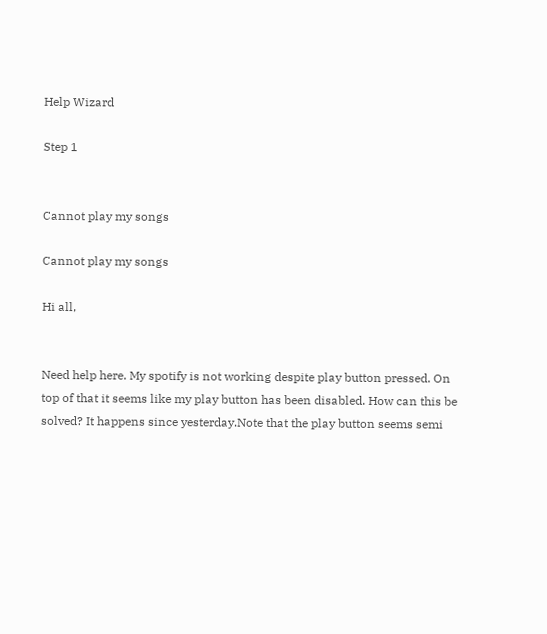Help Wizard

Step 1


Cannot play my songs

Cannot play my songs

Hi all,


Need help here. My spotify is not working despite play button pressed. On top of that it seems like my play button has been disabled. How can this be solved? It happens since yesterday.Note that the play button seems semi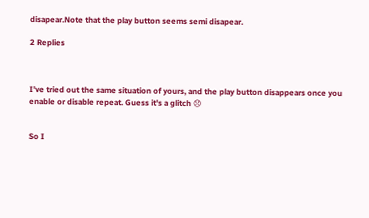disapear.Note that the play button seems semi disapear.

2 Replies



I've tried out the same situation of yours, and the play button disappears once you enable or disable repeat. Guess it's a glitch 😞


So I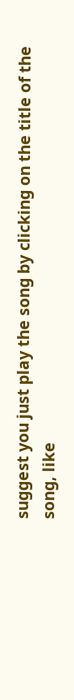suggest you just play the song by clicking on the title of the song, like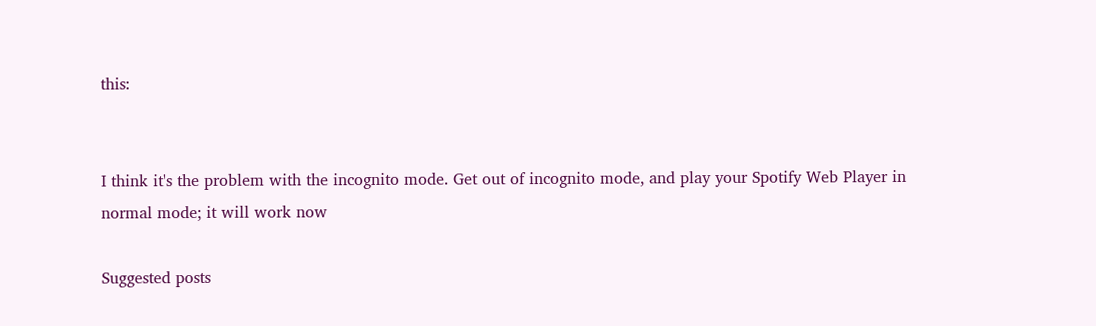this:


I think it's the problem with the incognito mode. Get out of incognito mode, and play your Spotify Web Player in normal mode; it will work now

Suggested posts